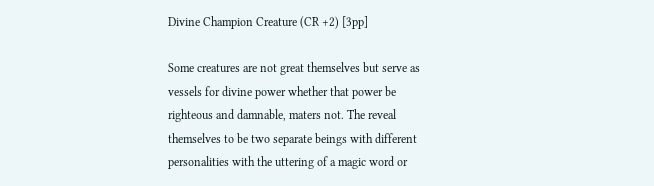Divine Champion Creature (CR +2) [3pp]

Some creatures are not great themselves but serve as vessels for divine power whether that power be righteous and damnable, maters not. The reveal themselves to be two separate beings with different personalities with the uttering of a magic word or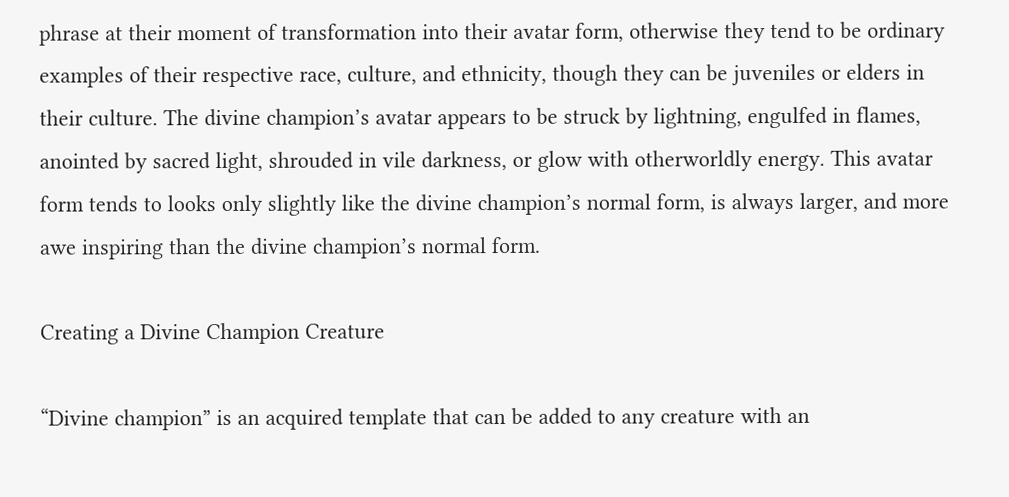phrase at their moment of transformation into their avatar form, otherwise they tend to be ordinary examples of their respective race, culture, and ethnicity, though they can be juveniles or elders in their culture. The divine champion’s avatar appears to be struck by lightning, engulfed in flames, anointed by sacred light, shrouded in vile darkness, or glow with otherworldly energy. This avatar form tends to looks only slightly like the divine champion’s normal form, is always larger, and more awe inspiring than the divine champion’s normal form.

Creating a Divine Champion Creature

“Divine champion” is an acquired template that can be added to any creature with an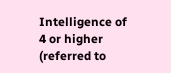Intelligence of 4 or higher (referred to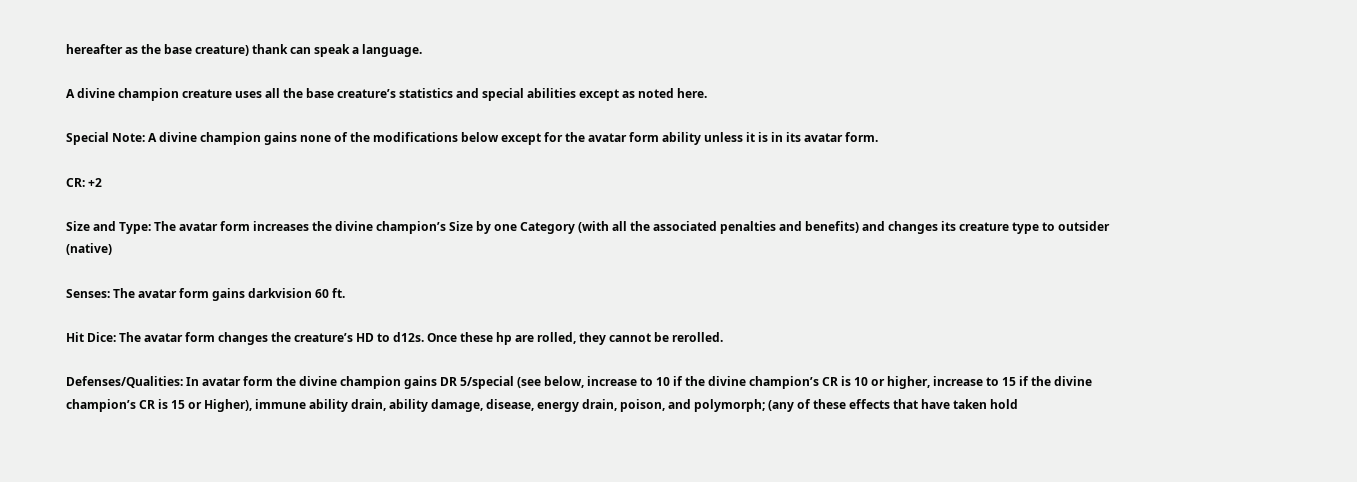hereafter as the base creature) thank can speak a language.

A divine champion creature uses all the base creature’s statistics and special abilities except as noted here.

Special Note: A divine champion gains none of the modifications below except for the avatar form ability unless it is in its avatar form.

CR: +2

Size and Type: The avatar form increases the divine champion’s Size by one Category (with all the associated penalties and benefits) and changes its creature type to outsider (native)

Senses: The avatar form gains darkvision 60 ft.

Hit Dice: The avatar form changes the creature’s HD to d12s. Once these hp are rolled, they cannot be rerolled.

Defenses/Qualities: In avatar form the divine champion gains DR 5/special (see below, increase to 10 if the divine champion’s CR is 10 or higher, increase to 15 if the divine champion’s CR is 15 or Higher), immune ability drain, ability damage, disease, energy drain, poison, and polymorph; (any of these effects that have taken hold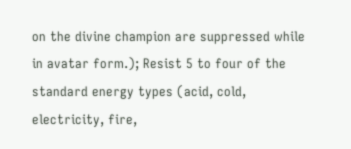on the divine champion are suppressed while in avatar form.); Resist 5 to four of the standard energy types (acid, cold, electricity, fire,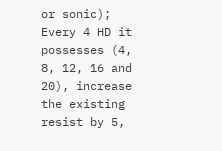or sonic); Every 4 HD it possesses (4, 8, 12, 16 and 20), increase the existing resist by 5,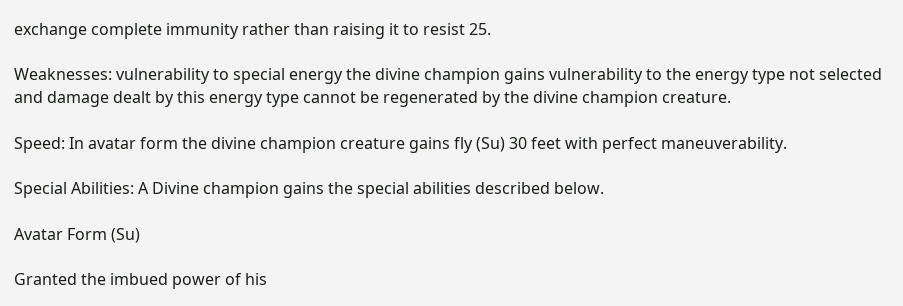exchange complete immunity rather than raising it to resist 25.

Weaknesses: vulnerability to special energy the divine champion gains vulnerability to the energy type not selected and damage dealt by this energy type cannot be regenerated by the divine champion creature.

Speed: In avatar form the divine champion creature gains fly (Su) 30 feet with perfect maneuverability.

Special Abilities: A Divine champion gains the special abilities described below.

Avatar Form (Su)

Granted the imbued power of his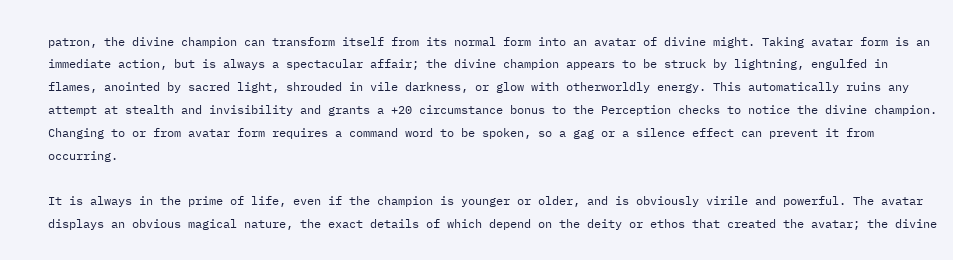patron, the divine champion can transform itself from its normal form into an avatar of divine might. Taking avatar form is an immediate action, but is always a spectacular affair; the divine champion appears to be struck by lightning, engulfed in flames, anointed by sacred light, shrouded in vile darkness, or glow with otherworldly energy. This automatically ruins any attempt at stealth and invisibility and grants a +20 circumstance bonus to the Perception checks to notice the divine champion. Changing to or from avatar form requires a command word to be spoken, so a gag or a silence effect can prevent it from occurring.

It is always in the prime of life, even if the champion is younger or older, and is obviously virile and powerful. The avatar displays an obvious magical nature, the exact details of which depend on the deity or ethos that created the avatar; the divine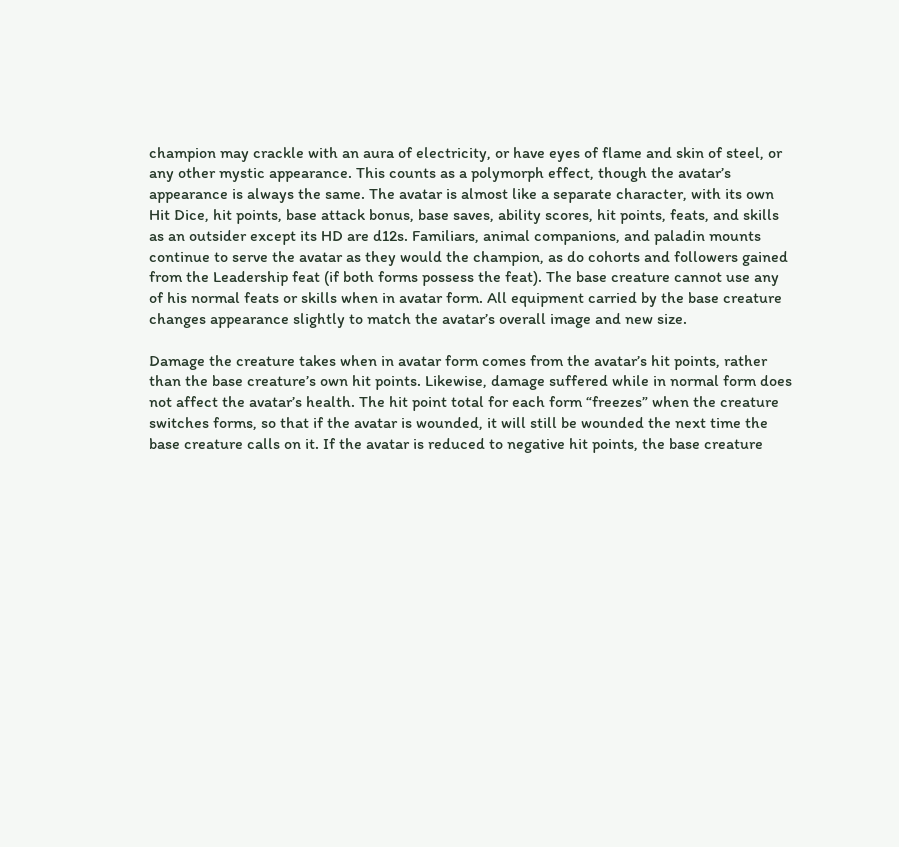champion may crackle with an aura of electricity, or have eyes of flame and skin of steel, or any other mystic appearance. This counts as a polymorph effect, though the avatar’s appearance is always the same. The avatar is almost like a separate character, with its own Hit Dice, hit points, base attack bonus, base saves, ability scores, hit points, feats, and skills as an outsider except its HD are d12s. Familiars, animal companions, and paladin mounts continue to serve the avatar as they would the champion, as do cohorts and followers gained from the Leadership feat (if both forms possess the feat). The base creature cannot use any of his normal feats or skills when in avatar form. All equipment carried by the base creature changes appearance slightly to match the avatar’s overall image and new size.

Damage the creature takes when in avatar form comes from the avatar’s hit points, rather than the base creature’s own hit points. Likewise, damage suffered while in normal form does not affect the avatar’s health. The hit point total for each form “freezes” when the creature switches forms, so that if the avatar is wounded, it will still be wounded the next time the base creature calls on it. If the avatar is reduced to negative hit points, the base creature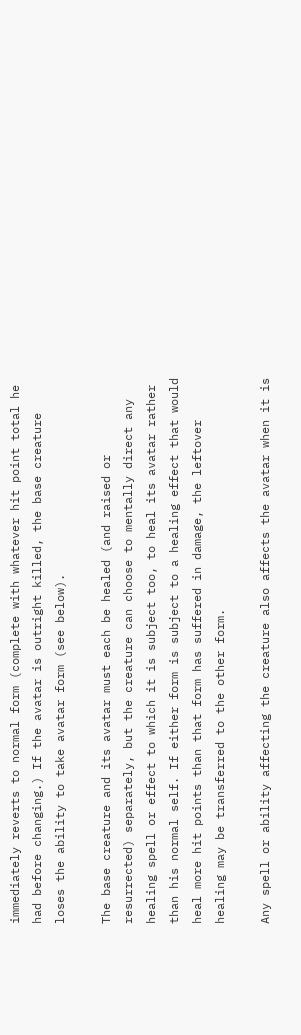immediately reverts to normal form (complete with whatever hit point total he had before changing.) If the avatar is outright killed, the base creature loses the ability to take avatar form (see below).

The base creature and its avatar must each be healed (and raised or resurrected) separately, but the creature can choose to mentally direct any healing spell or effect to which it is subject too, to heal its avatar rather than his normal self. If either form is subject to a healing effect that would heal more hit points than that form has suffered in damage, the leftover healing may be transferred to the other form.

Any spell or ability affecting the creature also affects the avatar when it is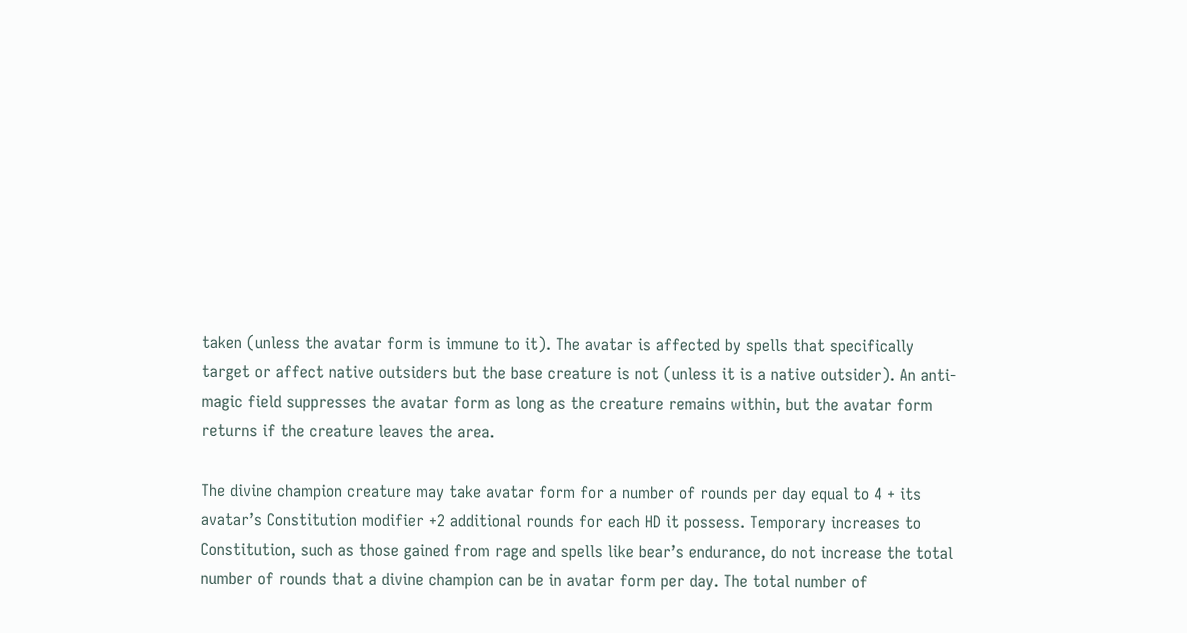taken (unless the avatar form is immune to it). The avatar is affected by spells that specifically target or affect native outsiders but the base creature is not (unless it is a native outsider). An anti-magic field suppresses the avatar form as long as the creature remains within, but the avatar form returns if the creature leaves the area.

The divine champion creature may take avatar form for a number of rounds per day equal to 4 + its avatar’s Constitution modifier +2 additional rounds for each HD it possess. Temporary increases to Constitution, such as those gained from rage and spells like bear’s endurance, do not increase the total number of rounds that a divine champion can be in avatar form per day. The total number of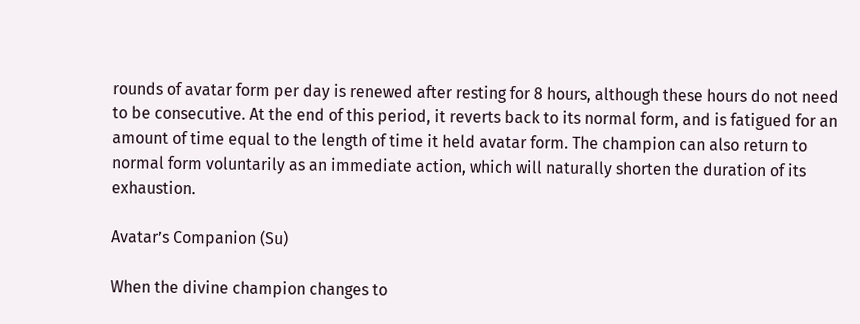rounds of avatar form per day is renewed after resting for 8 hours, although these hours do not need to be consecutive. At the end of this period, it reverts back to its normal form, and is fatigued for an amount of time equal to the length of time it held avatar form. The champion can also return to normal form voluntarily as an immediate action, which will naturally shorten the duration of its exhaustion.

Avatar’s Companion (Su)

When the divine champion changes to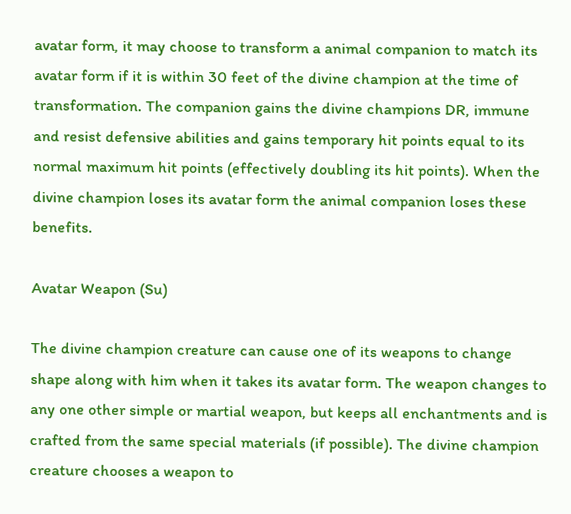avatar form, it may choose to transform a animal companion to match its avatar form if it is within 30 feet of the divine champion at the time of transformation. The companion gains the divine champions DR, immune and resist defensive abilities and gains temporary hit points equal to its normal maximum hit points (effectively doubling its hit points). When the divine champion loses its avatar form the animal companion loses these benefits.

Avatar Weapon (Su)

The divine champion creature can cause one of its weapons to change shape along with him when it takes its avatar form. The weapon changes to any one other simple or martial weapon, but keeps all enchantments and is crafted from the same special materials (if possible). The divine champion creature chooses a weapon to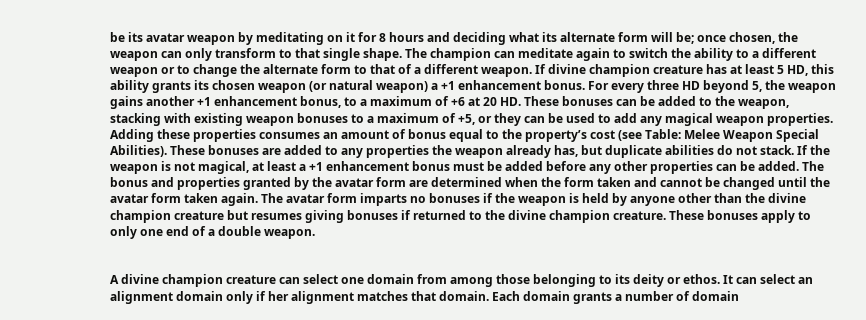be its avatar weapon by meditating on it for 8 hours and deciding what its alternate form will be; once chosen, the weapon can only transform to that single shape. The champion can meditate again to switch the ability to a different weapon or to change the alternate form to that of a different weapon. If divine champion creature has at least 5 HD, this ability grants its chosen weapon (or natural weapon) a +1 enhancement bonus. For every three HD beyond 5, the weapon gains another +1 enhancement bonus, to a maximum of +6 at 20 HD. These bonuses can be added to the weapon, stacking with existing weapon bonuses to a maximum of +5, or they can be used to add any magical weapon properties. Adding these properties consumes an amount of bonus equal to the property’s cost (see Table: Melee Weapon Special Abilities). These bonuses are added to any properties the weapon already has, but duplicate abilities do not stack. If the weapon is not magical, at least a +1 enhancement bonus must be added before any other properties can be added. The bonus and properties granted by the avatar form are determined when the form taken and cannot be changed until the avatar form taken again. The avatar form imparts no bonuses if the weapon is held by anyone other than the divine champion creature but resumes giving bonuses if returned to the divine champion creature. These bonuses apply to only one end of a double weapon.


A divine champion creature can select one domain from among those belonging to its deity or ethos. It can select an alignment domain only if her alignment matches that domain. Each domain grants a number of domain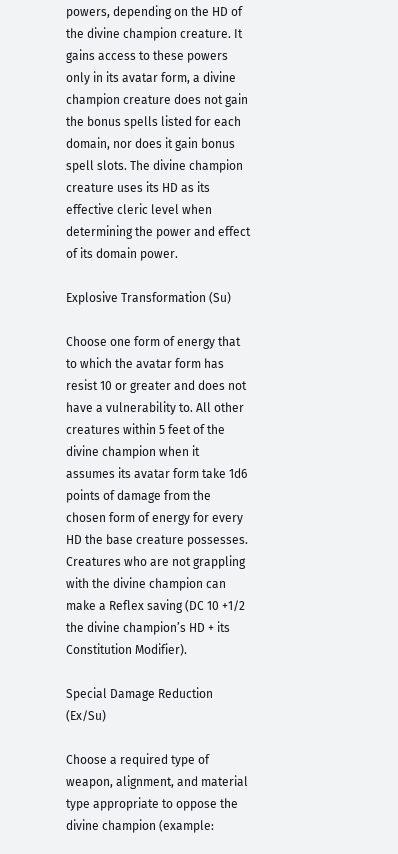powers, depending on the HD of the divine champion creature. It gains access to these powers only in its avatar form, a divine champion creature does not gain the bonus spells listed for each domain, nor does it gain bonus spell slots. The divine champion creature uses its HD as its effective cleric level when determining the power and effect of its domain power.

Explosive Transformation (Su)

Choose one form of energy that to which the avatar form has resist 10 or greater and does not have a vulnerability to. All other creatures within 5 feet of the divine champion when it assumes its avatar form take 1d6 points of damage from the chosen form of energy for every HD the base creature possesses. Creatures who are not grappling with the divine champion can make a Reflex saving (DC 10 +1/2 the divine champion’s HD + its Constitution Modifier).

Special Damage Reduction (Ex/Su)

Choose a required type of weapon, alignment, and material type appropriate to oppose the divine champion (example: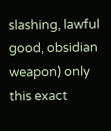slashing, lawful good, obsidian weapon) only this exact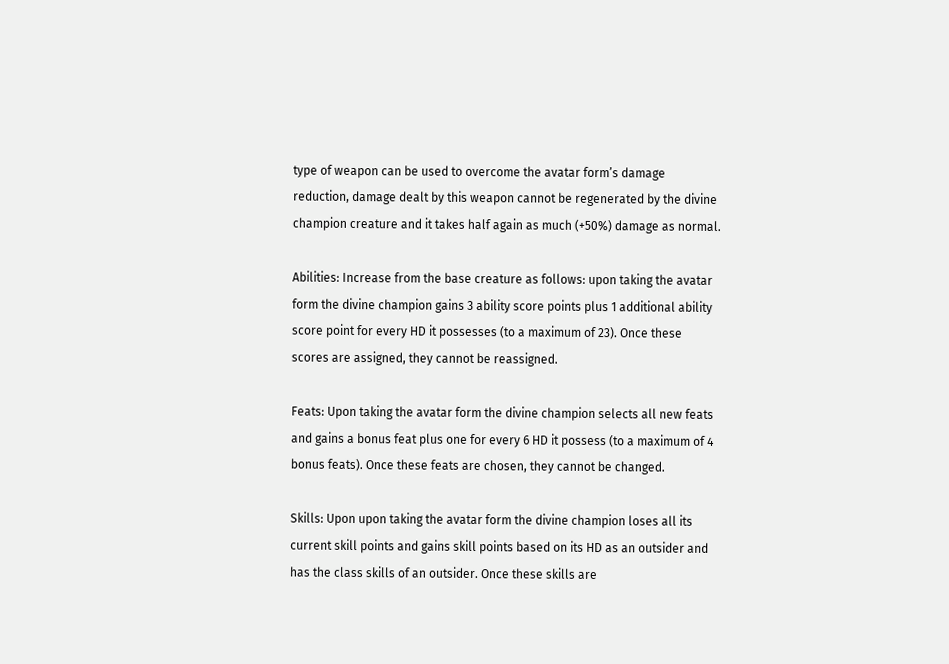type of weapon can be used to overcome the avatar form’s damage reduction, damage dealt by this weapon cannot be regenerated by the divine champion creature and it takes half again as much (+50%) damage as normal.

Abilities: Increase from the base creature as follows: upon taking the avatar form the divine champion gains 3 ability score points plus 1 additional ability score point for every HD it possesses (to a maximum of 23). Once these scores are assigned, they cannot be reassigned.

Feats: Upon taking the avatar form the divine champion selects all new feats and gains a bonus feat plus one for every 6 HD it possess (to a maximum of 4 bonus feats). Once these feats are chosen, they cannot be changed.

Skills: Upon upon taking the avatar form the divine champion loses all its current skill points and gains skill points based on its HD as an outsider and has the class skills of an outsider. Once these skills are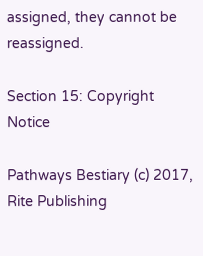assigned, they cannot be reassigned.

Section 15: Copyright Notice

Pathways Bestiary (c) 2017, Rite Publishing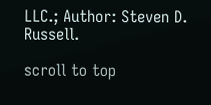LLC.; Author: Steven D. Russell.

scroll to top